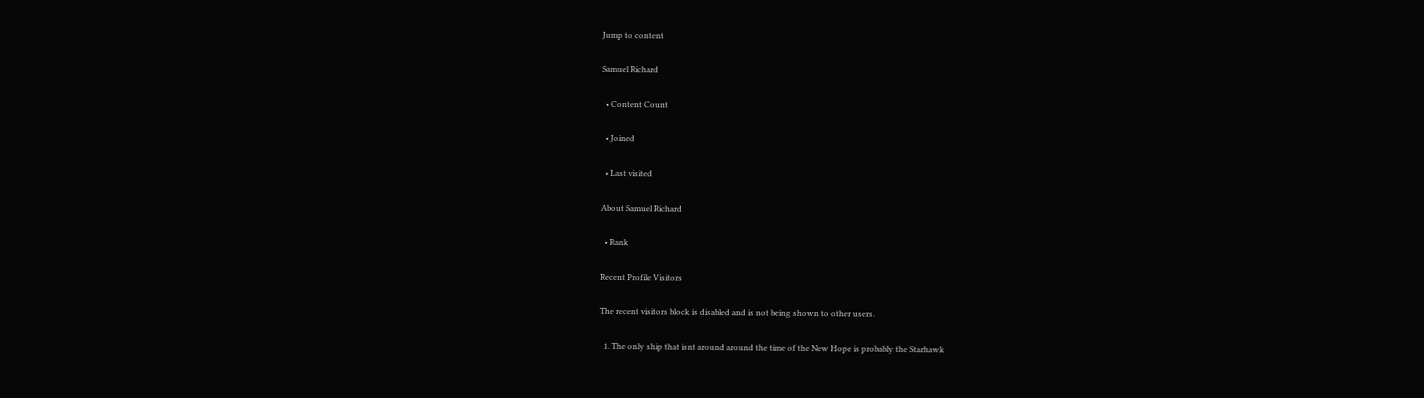Jump to content

Samuel Richard

  • Content Count

  • Joined

  • Last visited

About Samuel Richard

  • Rank

Recent Profile Visitors

The recent visitors block is disabled and is not being shown to other users.

  1. The only ship that isnt around around the time of the New Hope is probably the Starhawk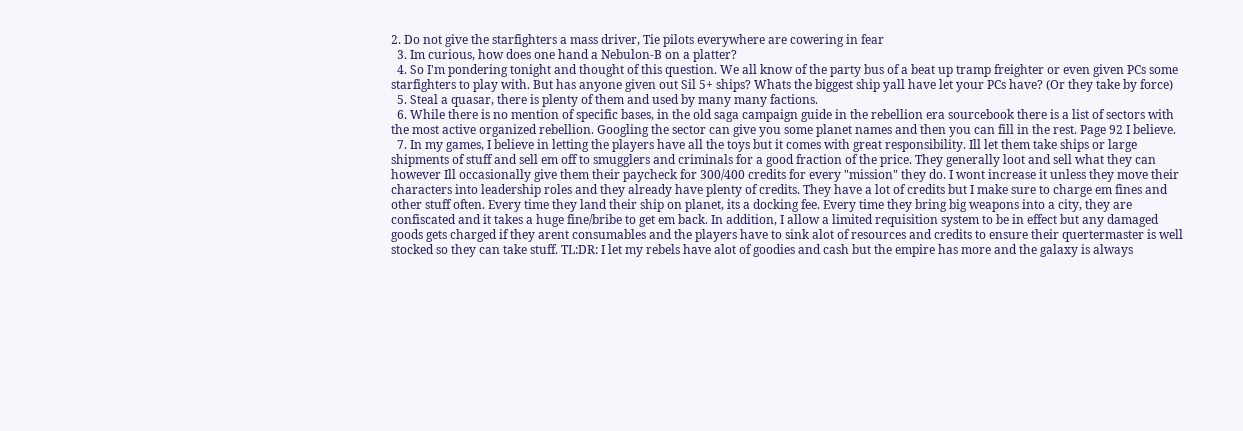2. Do not give the starfighters a mass driver, Tie pilots everywhere are cowering in fear
  3. Im curious, how does one hand a Nebulon-B on a platter?
  4. So I'm pondering tonight and thought of this question. We all know of the party bus of a beat up tramp freighter or even given PCs some starfighters to play with. But has anyone given out Sil 5+ ships? Whats the biggest ship yall have let your PCs have? (Or they take by force)
  5. Steal a quasar, there is plenty of them and used by many many factions.
  6. While there is no mention of specific bases, in the old saga campaign guide in the rebellion era sourcebook there is a list of sectors with the most active organized rebellion. Googling the sector can give you some planet names and then you can fill in the rest. Page 92 I believe.
  7. In my games, I believe in letting the players have all the toys but it comes with great responsibility. Ill let them take ships or large shipments of stuff and sell em off to smugglers and criminals for a good fraction of the price. They generally loot and sell what they can however Ill occasionally give them their paycheck for 300/400 credits for every "mission" they do. I wont increase it unless they move their characters into leadership roles and they already have plenty of credits. They have a lot of credits but I make sure to charge em fines and other stuff often. Every time they land their ship on planet, its a docking fee. Every time they bring big weapons into a city, they are confiscated and it takes a huge fine/bribe to get em back. In addition, I allow a limited requisition system to be in effect but any damaged goods gets charged if they arent consumables and the players have to sink alot of resources and credits to ensure their quertermaster is well stocked so they can take stuff. TL:DR: I let my rebels have alot of goodies and cash but the empire has more and the galaxy is always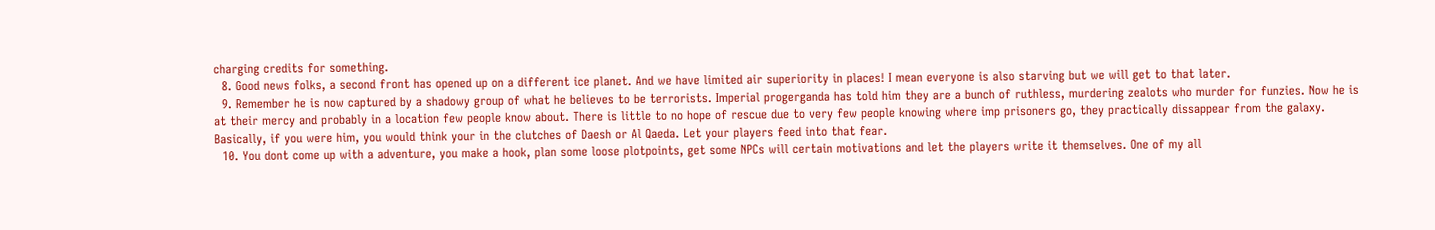charging credits for something.
  8. Good news folks, a second front has opened up on a different ice planet. And we have limited air superiority in places! I mean everyone is also starving but we will get to that later.
  9. Remember he is now captured by a shadowy group of what he believes to be terrorists. Imperial progerganda has told him they are a bunch of ruthless, murdering zealots who murder for funzies. Now he is at their mercy and probably in a location few people know about. There is little to no hope of rescue due to very few people knowing where imp prisoners go, they practically dissappear from the galaxy. Basically, if you were him, you would think your in the clutches of Daesh or Al Qaeda. Let your players feed into that fear.
  10. You dont come up with a adventure, you make a hook, plan some loose plotpoints, get some NPCs will certain motivations and let the players write it themselves. One of my all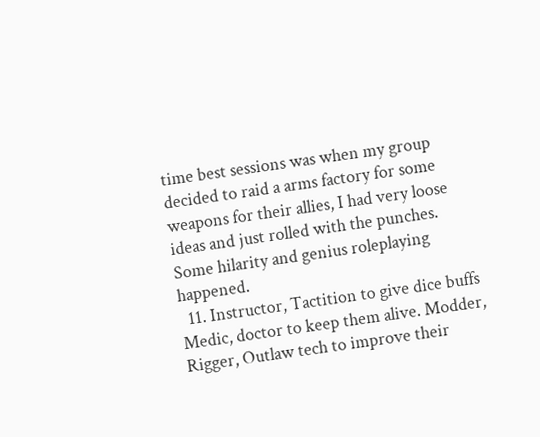time best sessions was when my group decided to raid a arms factory for some weapons for their allies, I had very loose ideas and just rolled with the punches. Some hilarity and genius roleplaying happened.
  11. Instructor, Tactition to give dice buffs Medic, doctor to keep them alive. Modder, Rigger, Outlaw tech to improve their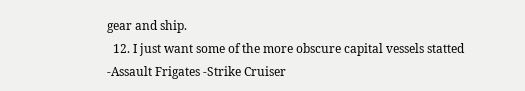gear and ship.
  12. I just want some of the more obscure capital vessels statted -Assault Frigates -Strike Cruiser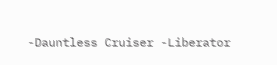-Dauntless Cruiser -Liberator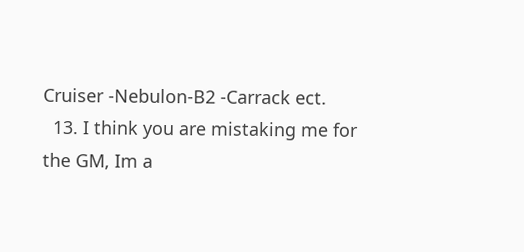Cruiser -Nebulon-B2 -Carrack ect.
  13. I think you are mistaking me for the GM, Im a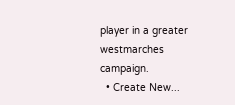player in a greater westmarches campaign.
  • Create New...